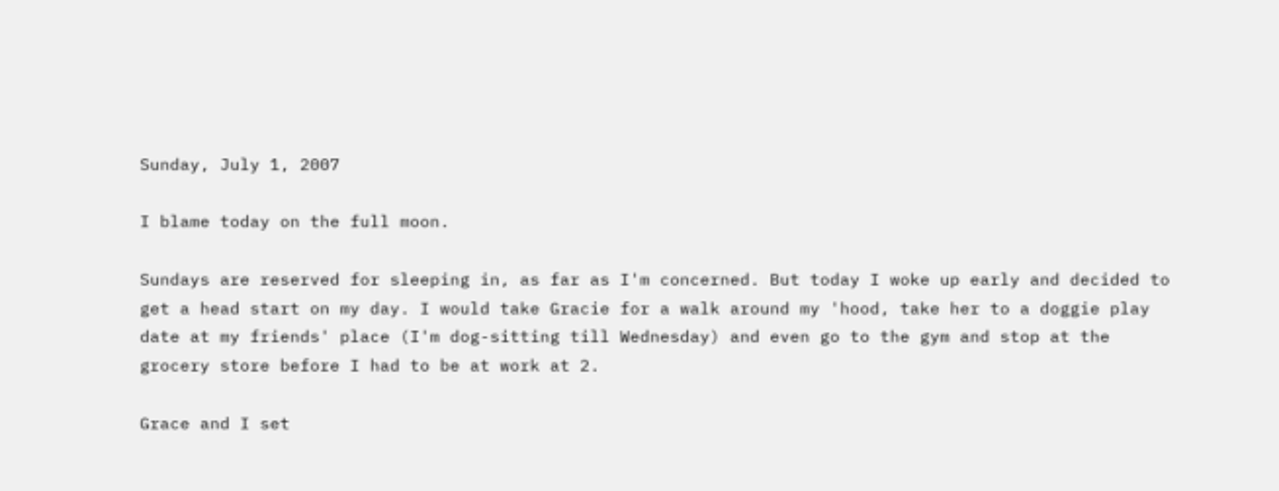Sunday, July 1, 2007

I blame today on the full moon.

Sundays are reserved for sleeping in, as far as I'm concerned. But today I woke up early and decided to get a head start on my day. I would take Gracie for a walk around my 'hood, take her to a doggie play date at my friends' place (I'm dog-sitting till Wednesday) and even go to the gym and stop at the grocery store before I had to be at work at 2.

Grace and I set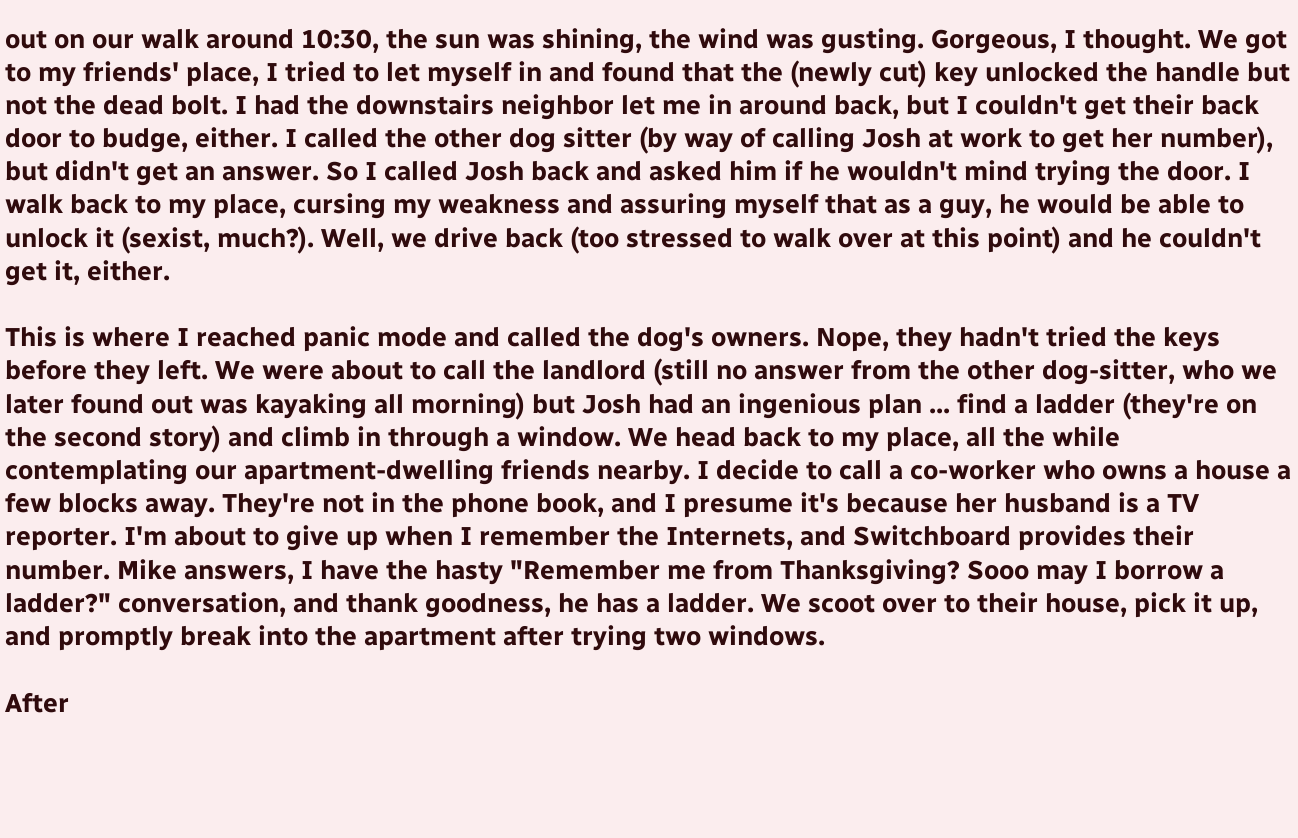out on our walk around 10:30, the sun was shining, the wind was gusting. Gorgeous, I thought. We got to my friends' place, I tried to let myself in and found that the (newly cut) key unlocked the handle but not the dead bolt. I had the downstairs neighbor let me in around back, but I couldn't get their back door to budge, either. I called the other dog sitter (by way of calling Josh at work to get her number), but didn't get an answer. So I called Josh back and asked him if he wouldn't mind trying the door. I walk back to my place, cursing my weakness and assuring myself that as a guy, he would be able to unlock it (sexist, much?). Well, we drive back (too stressed to walk over at this point) and he couldn't get it, either.

This is where I reached panic mode and called the dog's owners. Nope, they hadn't tried the keys before they left. We were about to call the landlord (still no answer from the other dog-sitter, who we later found out was kayaking all morning) but Josh had an ingenious plan ... find a ladder (they're on the second story) and climb in through a window. We head back to my place, all the while contemplating our apartment-dwelling friends nearby. I decide to call a co-worker who owns a house a few blocks away. They're not in the phone book, and I presume it's because her husband is a TV reporter. I'm about to give up when I remember the Internets, and Switchboard provides their number. Mike answers, I have the hasty "Remember me from Thanksgiving? Sooo may I borrow a ladder?" conversation, and thank goodness, he has a ladder. We scoot over to their house, pick it up, and promptly break into the apartment after trying two windows.

After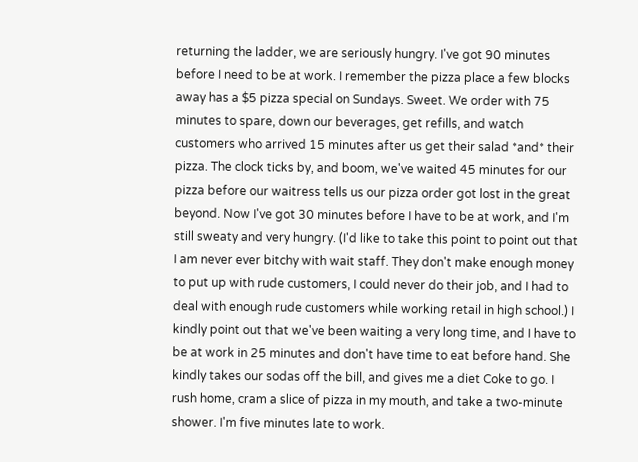returning the ladder, we are seriously hungry. I've got 90 minutes before I need to be at work. I remember the pizza place a few blocks away has a $5 pizza special on Sundays. Sweet. We order with 75 minutes to spare, down our beverages, get refills, and watch customers who arrived 15 minutes after us get their salad *and* their pizza. The clock ticks by, and boom, we've waited 45 minutes for our pizza before our waitress tells us our pizza order got lost in the great beyond. Now I've got 30 minutes before I have to be at work, and I'm still sweaty and very hungry. (I'd like to take this point to point out that I am never ever bitchy with wait staff. They don't make enough money to put up with rude customers, I could never do their job, and I had to deal with enough rude customers while working retail in high school.) I kindly point out that we've been waiting a very long time, and I have to be at work in 25 minutes and don't have time to eat before hand. She kindly takes our sodas off the bill, and gives me a diet Coke to go. I rush home, cram a slice of pizza in my mouth, and take a two-minute shower. I'm five minutes late to work.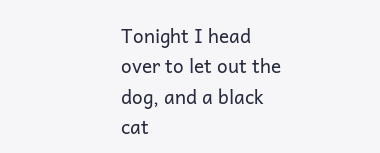Tonight I head over to let out the dog, and a black cat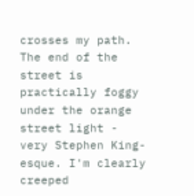crosses my path. The end of the street is practically foggy under the orange street light - very Stephen King-esque. I'm clearly creeped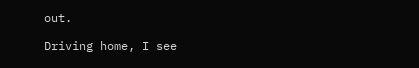out.

Driving home, I see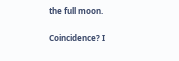the full moon.

Coincidence? I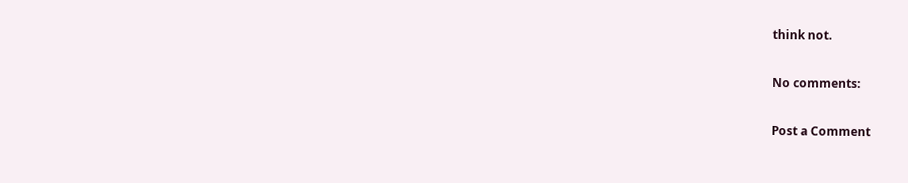think not.

No comments:

Post a Comment